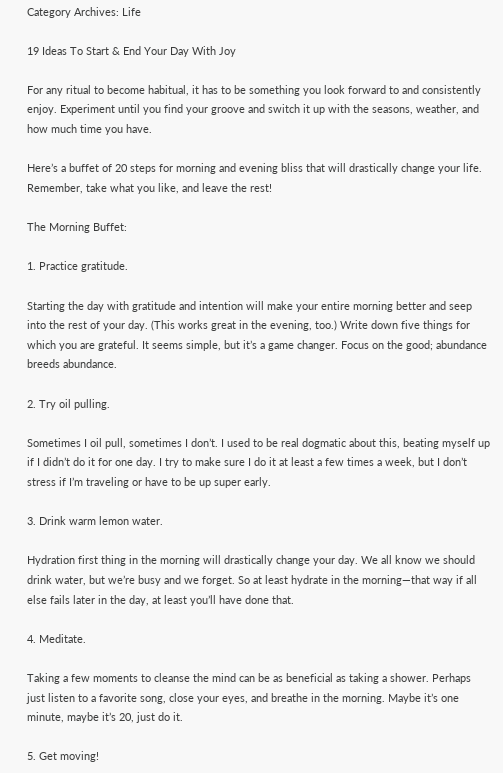Category Archives: Life

19 Ideas To Start & End Your Day With Joy

For any ritual to become habitual, it has to be something you look forward to and consistently enjoy. Experiment until you find your groove and switch it up with the seasons, weather, and how much time you have.

Here’s a buffet of 20 steps for morning and evening bliss that will drastically change your life. Remember, take what you like, and leave the rest!

The Morning Buffet:

1. Practice gratitude.

Starting the day with gratitude and intention will make your entire morning better and seep into the rest of your day. (This works great in the evening, too.) Write down five things for which you are grateful. It seems simple, but it’s a game changer. Focus on the good; abundance breeds abundance.

2. Try oil pulling.

Sometimes I oil pull, sometimes I don’t. I used to be real dogmatic about this, beating myself up if I didn’t do it for one day. I try to make sure I do it at least a few times a week, but I don’t stress if I’m traveling or have to be up super early.

3. Drink warm lemon water.

Hydration first thing in the morning will drastically change your day. We all know we should drink water, but we’re busy and we forget. So at least hydrate in the morning—that way if all else fails later in the day, at least you’ll have done that.

4. Meditate.

Taking a few moments to cleanse the mind can be as beneficial as taking a shower. Perhaps just listen to a favorite song, close your eyes, and breathe in the morning. Maybe it’s one minute, maybe it’s 20, just do it.

5. Get moving!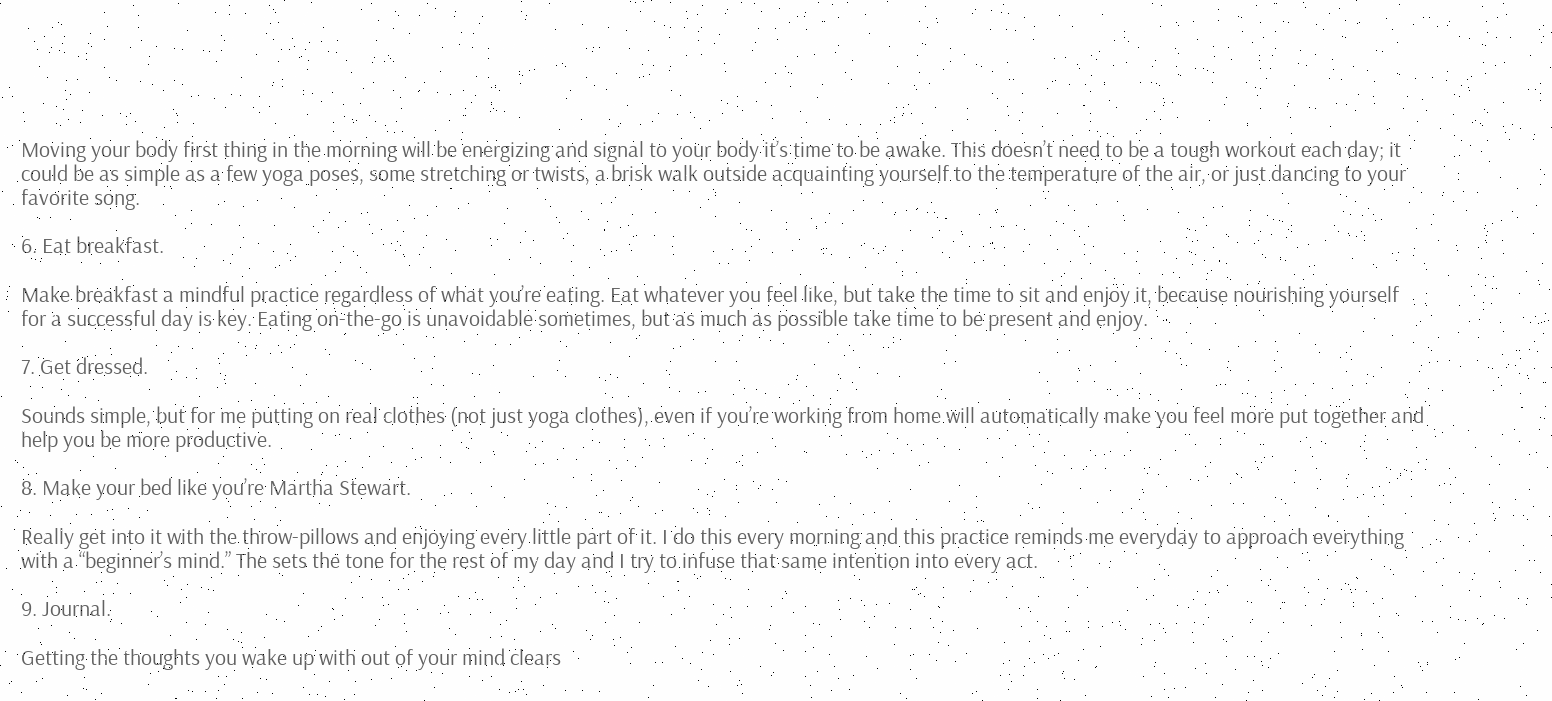Moving your body first thing in the morning will be energizing and signal to your body it’s time to be awake. This doesn’t need to be a tough workout each day; it could be as simple as a few yoga poses, some stretching or twists, a brisk walk outside acquainting yourself to the temperature of the air, or just dancing to your favorite song.

6. Eat breakfast.

Make breakfast a mindful practice regardless of what you’re eating. Eat whatever you feel like, but take the time to sit and enjoy it, because nourishing yourself for a successful day is key. Eating on-the-go is unavoidable sometimes, but as much as possible take time to be present and enjoy.

7. Get dressed.

Sounds simple, but for me putting on real clothes (not just yoga clothes), even if you’re working from home will automatically make you feel more put together and help you be more productive.

8. Make your bed like you’re Martha Stewart.

Really get into it with the throw-pillows and enjoying every little part of it. I do this every morning and this practice reminds me everyday to approach everything with a “beginner’s mind.” The sets the tone for the rest of my day and I try to infuse that same intention into every act.

9. Journal.

Getting the thoughts you wake up with out of your mind clears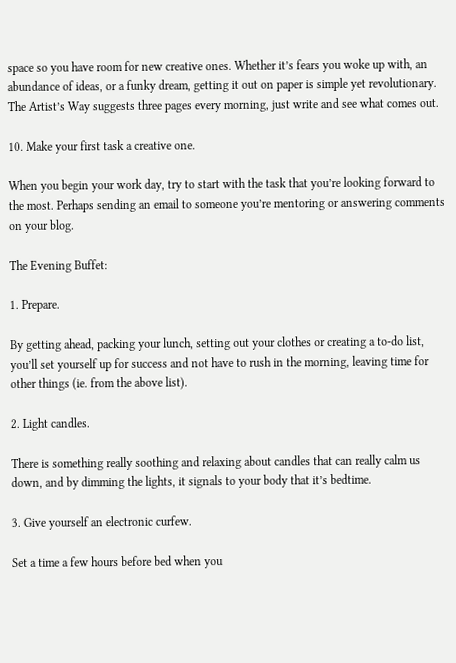space so you have room for new creative ones. Whether it’s fears you woke up with, an abundance of ideas, or a funky dream, getting it out on paper is simple yet revolutionary. The Artist’s Way suggests three pages every morning, just write and see what comes out.

10. Make your first task a creative one.

When you begin your work day, try to start with the task that you’re looking forward to the most. Perhaps sending an email to someone you’re mentoring or answering comments on your blog.

The Evening Buffet:

1. Prepare.

By getting ahead, packing your lunch, setting out your clothes or creating a to-do list, you’ll set yourself up for success and not have to rush in the morning, leaving time for other things (ie. from the above list).

2. Light candles.

There is something really soothing and relaxing about candles that can really calm us down, and by dimming the lights, it signals to your body that it’s bedtime.

3. Give yourself an electronic curfew.

Set a time a few hours before bed when you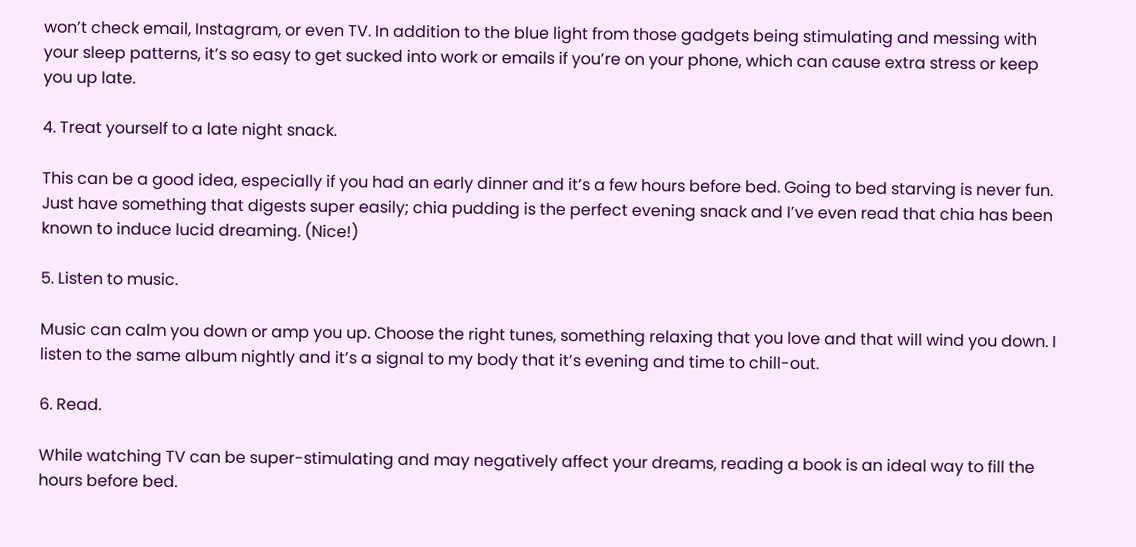won’t check email, Instagram, or even TV. In addition to the blue light from those gadgets being stimulating and messing with your sleep patterns, it’s so easy to get sucked into work or emails if you’re on your phone, which can cause extra stress or keep you up late.

4. Treat yourself to a late night snack.

This can be a good idea, especially if you had an early dinner and it’s a few hours before bed. Going to bed starving is never fun. Just have something that digests super easily; chia pudding is the perfect evening snack and I’ve even read that chia has been known to induce lucid dreaming. (Nice!)

5. Listen to music.

Music can calm you down or amp you up. Choose the right tunes, something relaxing that you love and that will wind you down. I listen to the same album nightly and it’s a signal to my body that it’s evening and time to chill-out.

6. Read.

While watching TV can be super-stimulating and may negatively affect your dreams, reading a book is an ideal way to fill the hours before bed.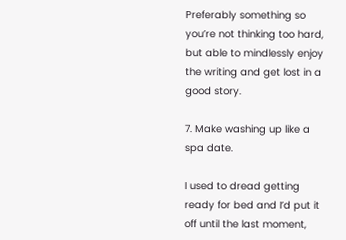Preferably something so you’re not thinking too hard, but able to mindlessly enjoy the writing and get lost in a good story.

7. Make washing up like a spa date.

I used to dread getting ready for bed and I’d put it off until the last moment,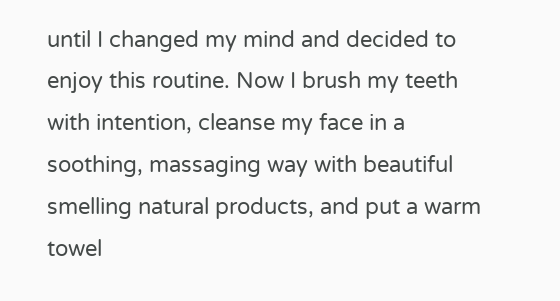until I changed my mind and decided to enjoy this routine. Now I brush my teeth with intention, cleanse my face in a soothing, massaging way with beautiful smelling natural products, and put a warm towel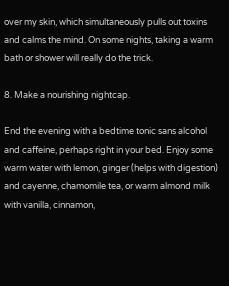over my skin, which simultaneously pulls out toxins and calms the mind. On some nights, taking a warm bath or shower will really do the trick.

8. Make a nourishing nightcap.

End the evening with a bedtime tonic sans alcohol and caffeine, perhaps right in your bed. Enjoy some warm water with lemon, ginger (helps with digestion) and cayenne, chamomile tea, or warm almond milk with vanilla, cinnamon,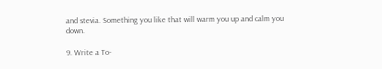and stevia. Something you like that will warm you up and calm you down.

9. Write a To-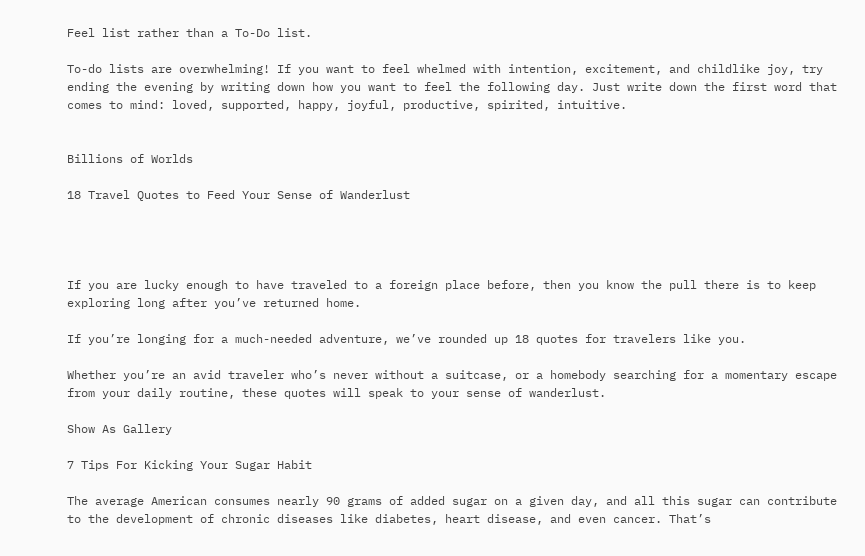Feel list rather than a To-Do list.

To-do lists are overwhelming! If you want to feel whelmed with intention, excitement, and childlike joy, try ending the evening by writing down how you want to feel the following day. Just write down the first word that comes to mind: loved, supported, happy, joyful, productive, spirited, intuitive.


Billions of Worlds

18 Travel Quotes to Feed Your Sense of Wanderlust




If you are lucky enough to have traveled to a foreign place before, then you know the pull there is to keep exploring long after you’ve returned home.

If you’re longing for a much-needed adventure, we’ve rounded up 18 quotes for travelers like you.

Whether you’re an avid traveler who’s never without a suitcase, or a homebody searching for a momentary escape from your daily routine, these quotes will speak to your sense of wanderlust.

Show As Gallery

7 Tips For Kicking Your Sugar Habit

The average American consumes nearly 90 grams of added sugar on a given day, and all this sugar can contribute to the development of chronic diseases like diabetes, heart disease, and even cancer. That’s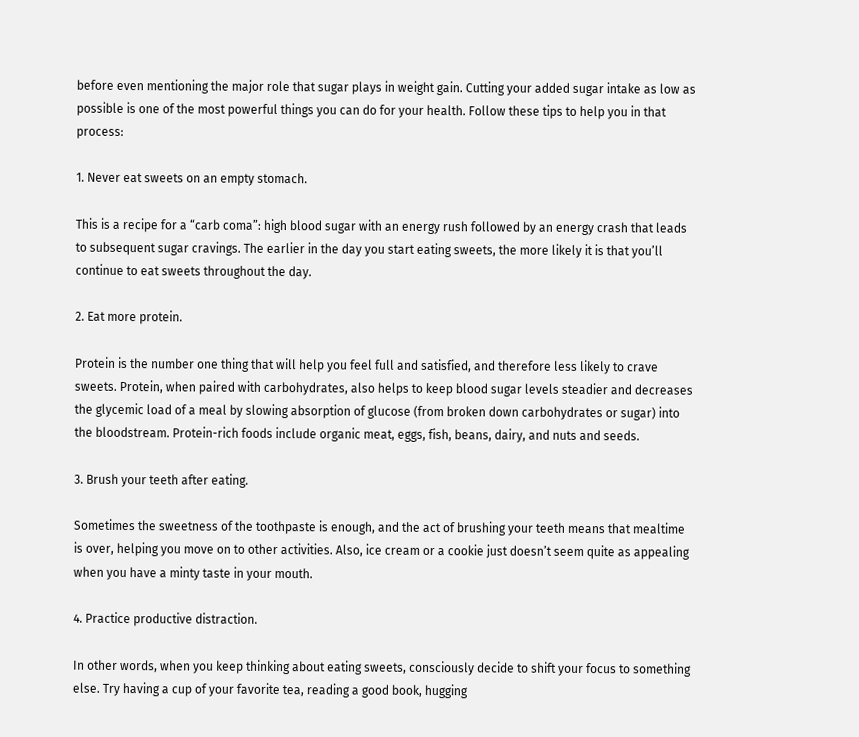before even mentioning the major role that sugar plays in weight gain. Cutting your added sugar intake as low as possible is one of the most powerful things you can do for your health. Follow these tips to help you in that process:

1. Never eat sweets on an empty stomach.

This is a recipe for a “carb coma”: high blood sugar with an energy rush followed by an energy crash that leads to subsequent sugar cravings. The earlier in the day you start eating sweets, the more likely it is that you’ll continue to eat sweets throughout the day.

2. Eat more protein.

Protein is the number one thing that will help you feel full and satisfied, and therefore less likely to crave sweets. Protein, when paired with carbohydrates, also helps to keep blood sugar levels steadier and decreases the glycemic load of a meal by slowing absorption of glucose (from broken down carbohydrates or sugar) into the bloodstream. Protein-rich foods include organic meat, eggs, fish, beans, dairy, and nuts and seeds.

3. Brush your teeth after eating.

Sometimes the sweetness of the toothpaste is enough, and the act of brushing your teeth means that mealtime is over, helping you move on to other activities. Also, ice cream or a cookie just doesn’t seem quite as appealing when you have a minty taste in your mouth.

4. Practice productive distraction.

In other words, when you keep thinking about eating sweets, consciously decide to shift your focus to something else. Try having a cup of your favorite tea, reading a good book, hugging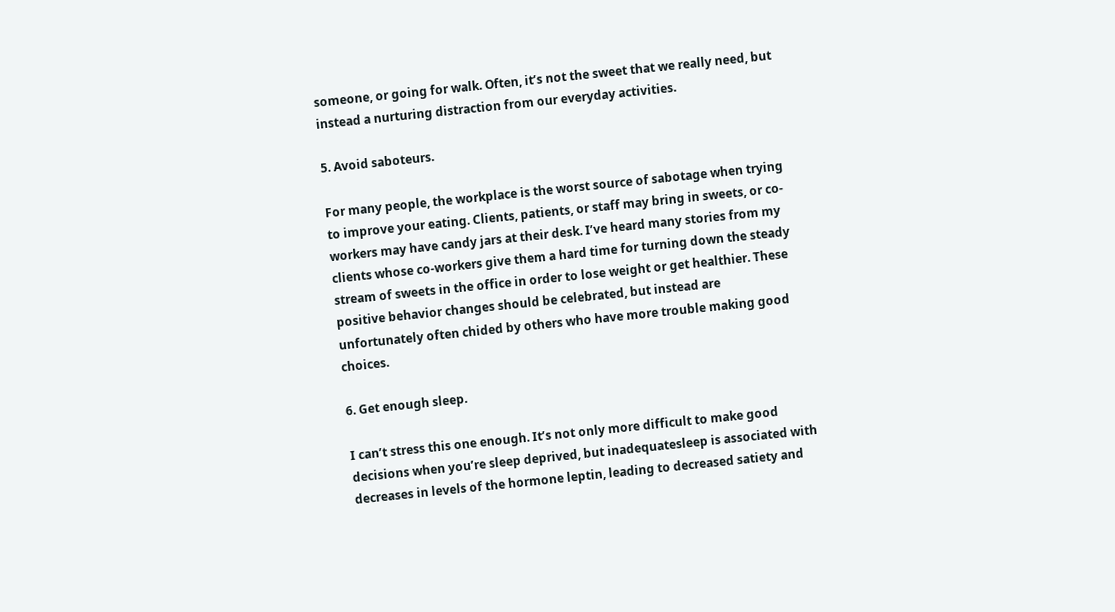someone, or going for walk. Often, it’s not the sweet that we really need, but instead a nurturing distraction from our everyday activities.

5. Avoid saboteurs.

For many people, the workplace is the worst source of sabotage when trying to improve your eating. Clients, patients, or staff may bring in sweets, or co-workers may have candy jars at their desk. I’ve heard many stories from my clients whose co-workers give them a hard time for turning down the steady stream of sweets in the office in order to lose weight or get healthier. These positive behavior changes should be celebrated, but instead are unfortunately often chided by others who have more trouble making good choices.

6. Get enough sleep.

I can’t stress this one enough. It’s not only more difficult to make good decisions when you’re sleep deprived, but inadequatesleep is associated with decreases in levels of the hormone leptin, leading to decreased satiety and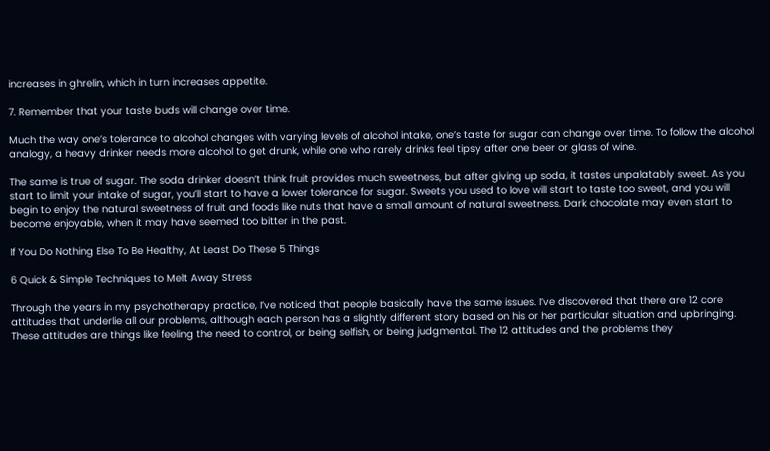increases in ghrelin, which in turn increases appetite.

7. Remember that your taste buds will change over time.

Much the way one’s tolerance to alcohol changes with varying levels of alcohol intake, one’s taste for sugar can change over time. To follow the alcohol analogy, a heavy drinker needs more alcohol to get drunk, while one who rarely drinks feel tipsy after one beer or glass of wine.

The same is true of sugar. The soda drinker doesn’t think fruit provides much sweetness, but after giving up soda, it tastes unpalatably sweet. As you start to limit your intake of sugar, you’ll start to have a lower tolerance for sugar. Sweets you used to love will start to taste too sweet, and you will begin to enjoy the natural sweetness of fruit and foods like nuts that have a small amount of natural sweetness. Dark chocolate may even start to become enjoyable, when it may have seemed too bitter in the past.

If You Do Nothing Else To Be Healthy, At Least Do These 5 Things

6 Quick & Simple Techniques to Melt Away Stress

Through the years in my psychotherapy practice, I’ve noticed that people basically have the same issues. I’ve discovered that there are 12 core attitudes that underlie all our problems, although each person has a slightly different story based on his or her particular situation and upbringing. These attitudes are things like feeling the need to control, or being selfish, or being judgmental. The 12 attitudes and the problems they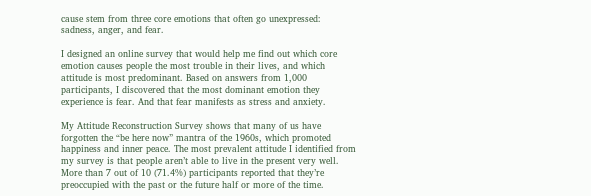cause stem from three core emotions that often go unexpressed: sadness, anger, and fear.

I designed an online survey that would help me find out which core emotion causes people the most trouble in their lives, and which attitude is most predominant. Based on answers from 1,000 participants, I discovered that the most dominant emotion they experience is fear. And that fear manifests as stress and anxiety.

My Attitude Reconstruction Survey shows that many of us have forgotten the “be here now” mantra of the 1960s, which promoted happiness and inner peace. The most prevalent attitude I identified from my survey is that people aren’t able to live in the present very well. More than 7 out of 10 (71.4%) participants reported that they’re preoccupied with the past or the future half or more of the time.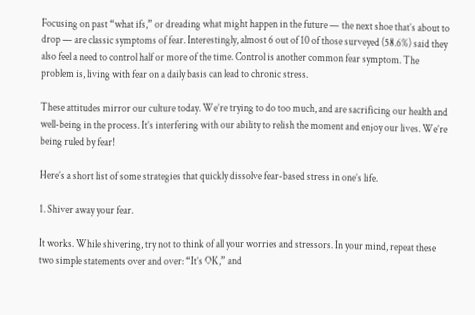Focusing on past “what ifs,” or dreading what might happen in the future — the next shoe that’s about to drop — are classic symptoms of fear. Interestingly, almost 6 out of 10 of those surveyed (58.6%) said they also feel a need to control half or more of the time. Control is another common fear symptom. The problem is, living with fear on a daily basis can lead to chronic stress.

These attitudes mirror our culture today. We’re trying to do too much, and are sacrificing our health and well-being in the process. It’s interfering with our ability to relish the moment and enjoy our lives. We’re being ruled by fear!

Here’s a short list of some strategies that quickly dissolve fear-based stress in one’s life.

1. Shiver away your fear.

It works. While shivering, try not to think of all your worries and stressors. In your mind, repeat these two simple statements over and over: “It’s OK,” and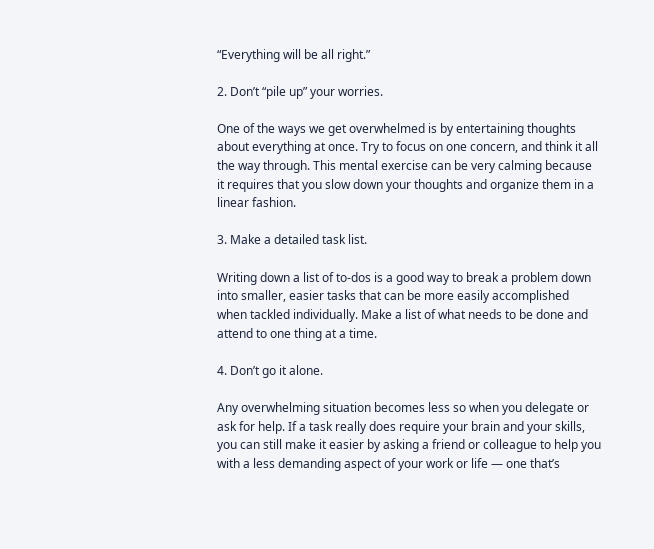“Everything will be all right.”

2. Don’t “pile up” your worries.

One of the ways we get overwhelmed is by entertaining thoughts about everything at once. Try to focus on one concern, and think it all the way through. This mental exercise can be very calming because it requires that you slow down your thoughts and organize them in a linear fashion.

3. Make a detailed task list.

Writing down a list of to-dos is a good way to break a problem down into smaller, easier tasks that can be more easily accomplished when tackled individually. Make a list of what needs to be done and attend to one thing at a time.

4. Don’t go it alone.

Any overwhelming situation becomes less so when you delegate or ask for help. If a task really does require your brain and your skills, you can still make it easier by asking a friend or colleague to help you with a less demanding aspect of your work or life — one that’s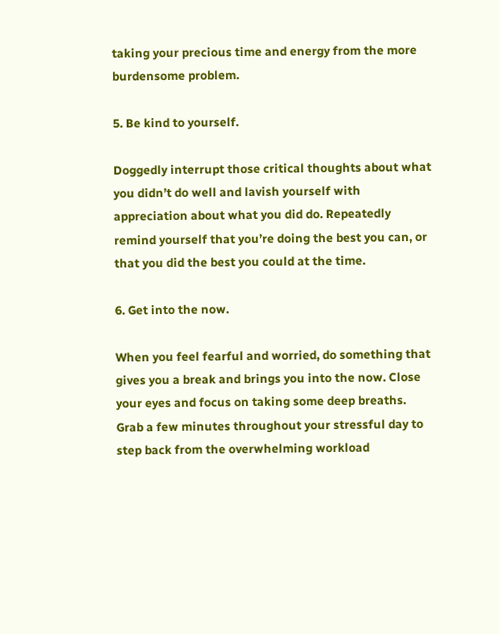taking your precious time and energy from the more burdensome problem.

5. Be kind to yourself.

Doggedly interrupt those critical thoughts about what you didn’t do well and lavish yourself with appreciation about what you did do. Repeatedly remind yourself that you’re doing the best you can, or that you did the best you could at the time.

6. Get into the now.

When you feel fearful and worried, do something that gives you a break and brings you into the now. Close your eyes and focus on taking some deep breaths. Grab a few minutes throughout your stressful day to step back from the overwhelming workload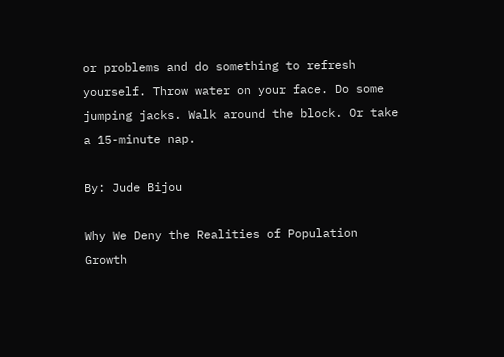or problems and do something to refresh yourself. Throw water on your face. Do some jumping jacks. Walk around the block. Or take a 15-minute nap.

By: Jude Bijou

Why We Deny the Realities of Population Growth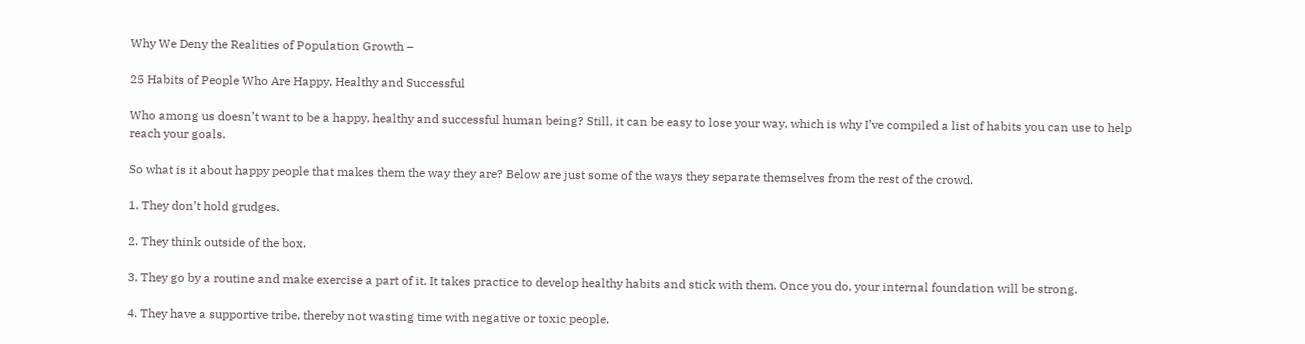Why We Deny the Realities of Population Growth –

25 Habits of People Who Are Happy, Healthy and Successful

Who among us doesn’t want to be a happy, healthy and successful human being? Still, it can be easy to lose your way, which is why I’ve compiled a list of habits you can use to help reach your goals.

So what is it about happy people that makes them the way they are? Below are just some of the ways they separate themselves from the rest of the crowd.

1. They don’t hold grudges.

2. They think outside of the box.

3. They go by a routine and make exercise a part of it. It takes practice to develop healthy habits and stick with them. Once you do, your internal foundation will be strong.

4. They have a supportive tribe, thereby not wasting time with negative or toxic people.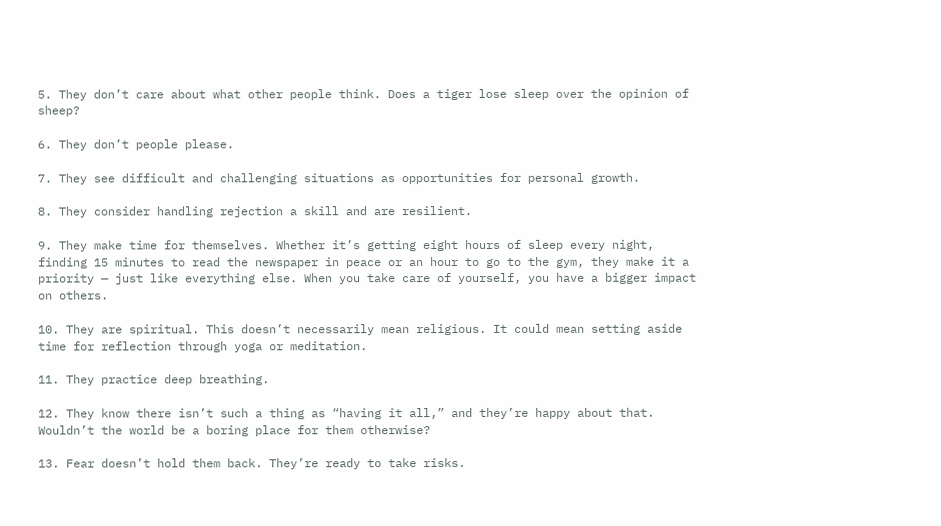5. They don’t care about what other people think. Does a tiger lose sleep over the opinion of sheep?

6. They don’t people please.

7. They see difficult and challenging situations as opportunities for personal growth.

8. They consider handling rejection a skill and are resilient.

9. They make time for themselves. Whether it’s getting eight hours of sleep every night, finding 15 minutes to read the newspaper in peace or an hour to go to the gym, they make it a priority — just like everything else. When you take care of yourself, you have a bigger impact on others.

10. They are spiritual. This doesn’t necessarily mean religious. It could mean setting aside time for reflection through yoga or meditation.

11. They practice deep breathing.

12. They know there isn’t such a thing as “having it all,” and they’re happy about that. Wouldn’t the world be a boring place for them otherwise?

13. Fear doesn’t hold them back. They’re ready to take risks.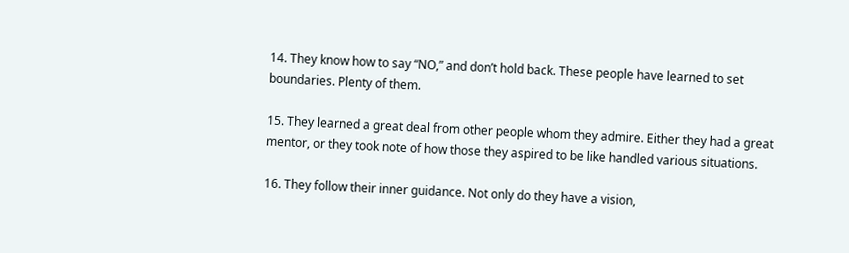14. They know how to say “NO,” and don’t hold back. These people have learned to set boundaries. Plenty of them.

15. They learned a great deal from other people whom they admire. Either they had a great mentor, or they took note of how those they aspired to be like handled various situations.

16. They follow their inner guidance. Not only do they have a vision,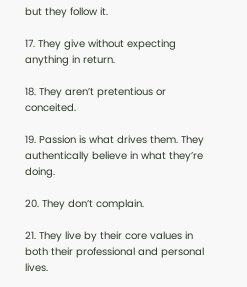but they follow it.

17. They give without expecting anything in return.

18. They aren’t pretentious or conceited.

19. Passion is what drives them. They authentically believe in what they’re doing.

20. They don’t complain.

21. They live by their core values in both their professional and personal lives.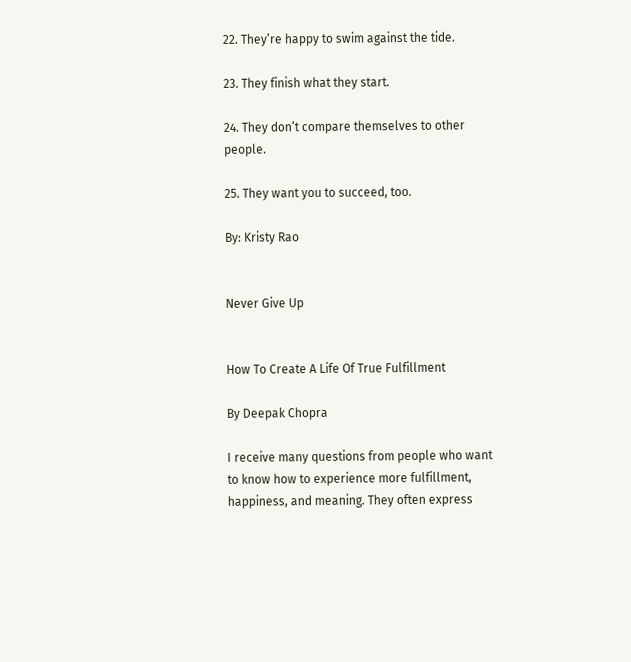22. They’re happy to swim against the tide.

23. They finish what they start.

24. They don’t compare themselves to other people.

25. They want you to succeed, too.

By: Kristy Rao


Never Give Up


How To Create A Life Of True Fulfillment

By Deepak Chopra

I receive many questions from people who want to know how to experience more fulfillment, happiness, and meaning. They often express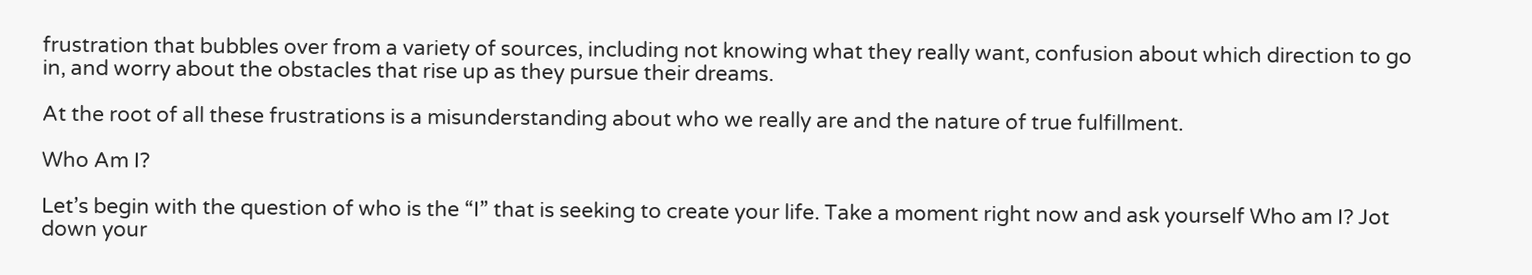frustration that bubbles over from a variety of sources, including not knowing what they really want, confusion about which direction to go in, and worry about the obstacles that rise up as they pursue their dreams.

At the root of all these frustrations is a misunderstanding about who we really are and the nature of true fulfillment.

Who Am I?

Let’s begin with the question of who is the “I” that is seeking to create your life. Take a moment right now and ask yourself Who am I? Jot down your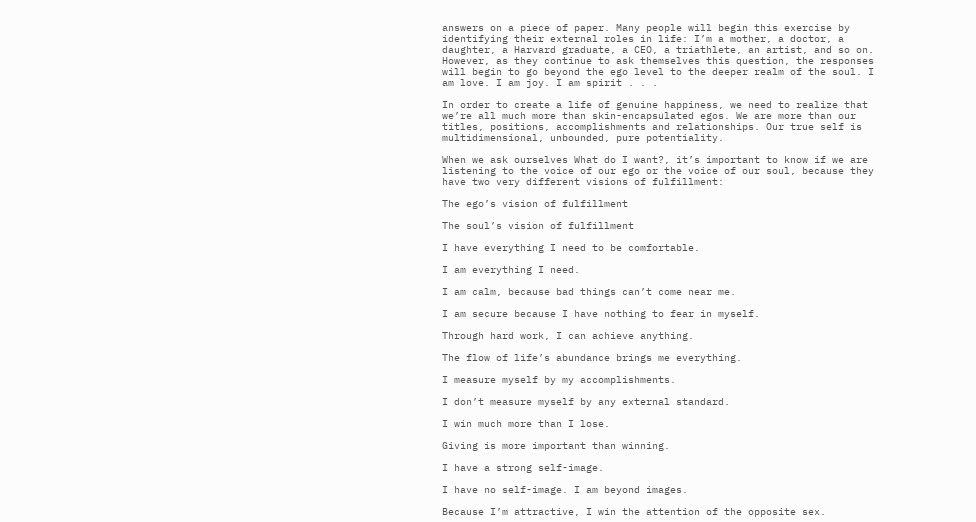answers on a piece of paper. Many people will begin this exercise by identifying their external roles in life: I’m a mother, a doctor, a daughter, a Harvard graduate, a CEO, a triathlete, an artist, and so on. However, as they continue to ask themselves this question, the responses will begin to go beyond the ego level to the deeper realm of the soul. I am love. I am joy. I am spirit . . .

In order to create a life of genuine happiness, we need to realize that we’re all much more than skin-encapsulated egos. We are more than our titles, positions, accomplishments and relationships. Our true self is multidimensional, unbounded, pure potentiality.

When we ask ourselves What do I want?, it’s important to know if we are listening to the voice of our ego or the voice of our soul, because they have two very different visions of fulfillment:

The ego’s vision of fulfillment

The soul’s vision of fulfillment

I have everything I need to be comfortable.

I am everything I need.

I am calm, because bad things can’t come near me.

I am secure because I have nothing to fear in myself.

Through hard work, I can achieve anything.

The flow of life’s abundance brings me everything.

I measure myself by my accomplishments.

I don’t measure myself by any external standard.

I win much more than I lose.

Giving is more important than winning.

I have a strong self-image.

I have no self-image. I am beyond images.

Because I’m attractive, I win the attention of the opposite sex.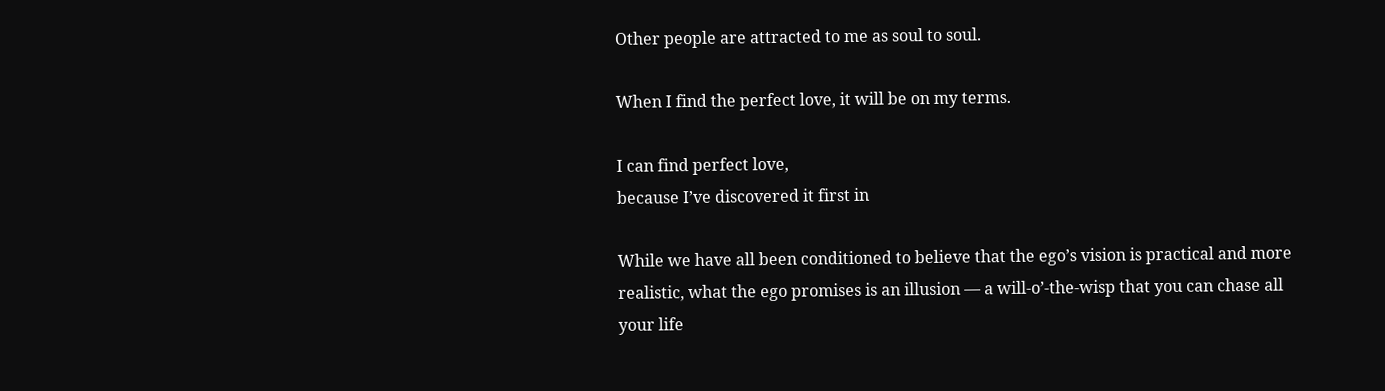Other people are attracted to me as soul to soul.

When I find the perfect love, it will be on my terms.

I can find perfect love,
because I’ve discovered it first in

While we have all been conditioned to believe that the ego’s vision is practical and more realistic, what the ego promises is an illusion — a will-o’-the-wisp that you can chase all your life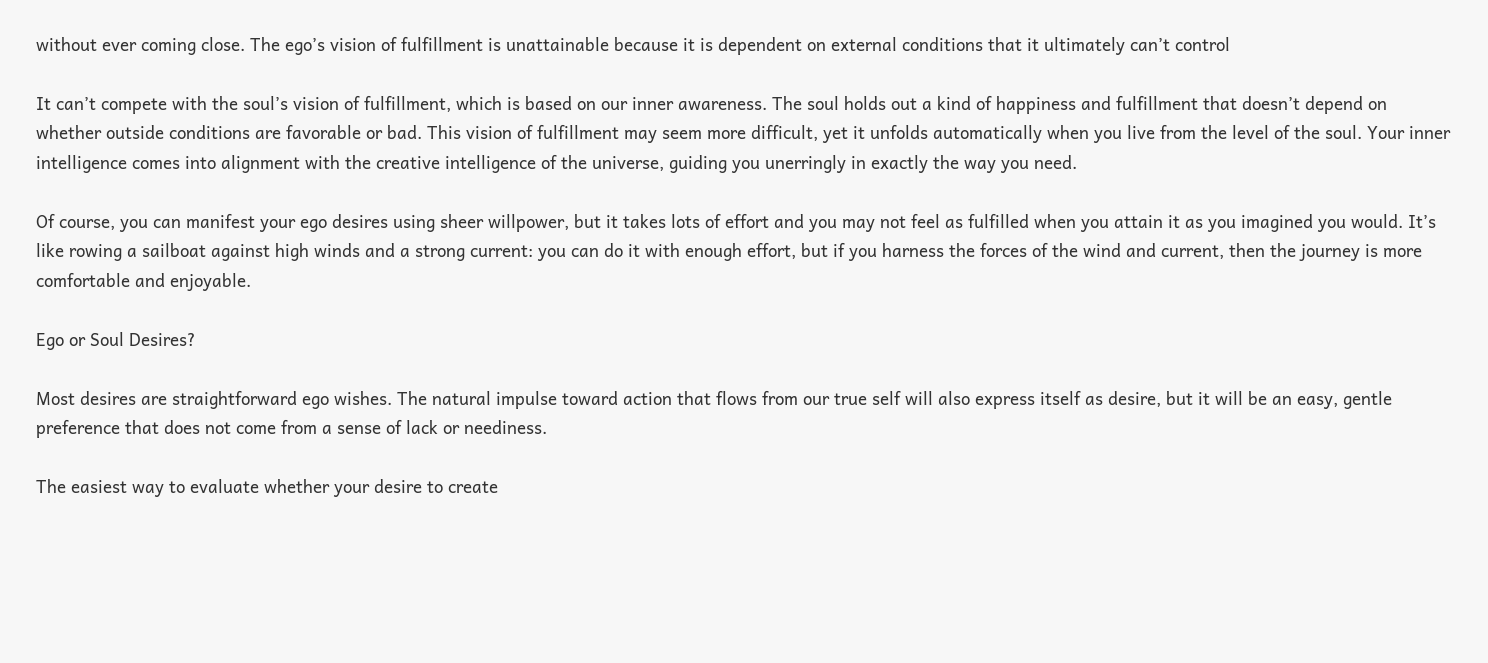without ever coming close. The ego’s vision of fulfillment is unattainable because it is dependent on external conditions that it ultimately can’t control

It can’t compete with the soul’s vision of fulfillment, which is based on our inner awareness. The soul holds out a kind of happiness and fulfillment that doesn’t depend on whether outside conditions are favorable or bad. This vision of fulfillment may seem more difficult, yet it unfolds automatically when you live from the level of the soul. Your inner intelligence comes into alignment with the creative intelligence of the universe, guiding you unerringly in exactly the way you need.

Of course, you can manifest your ego desires using sheer willpower, but it takes lots of effort and you may not feel as fulfilled when you attain it as you imagined you would. It’s like rowing a sailboat against high winds and a strong current: you can do it with enough effort, but if you harness the forces of the wind and current, then the journey is more comfortable and enjoyable.

Ego or Soul Desires?

Most desires are straightforward ego wishes. The natural impulse toward action that flows from our true self will also express itself as desire, but it will be an easy, gentle preference that does not come from a sense of lack or neediness.

The easiest way to evaluate whether your desire to create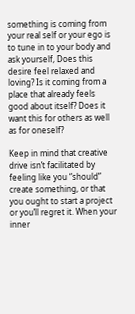something is coming from your real self or your ego is to tune in to your body and ask yourself, Does this desire feel relaxed and loving? Is it coming from a place that already feels good about itself? Does it want this for others as well as for oneself?

Keep in mind that creative drive isn’t facilitated by feeling like you “should” create something, or that you ought to start a project or you’ll regret it. When your inner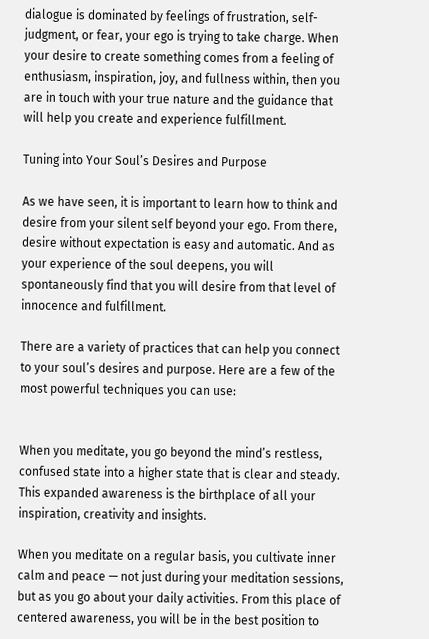dialogue is dominated by feelings of frustration, self-judgment, or fear, your ego is trying to take charge. When your desire to create something comes from a feeling of enthusiasm, inspiration, joy, and fullness within, then you are in touch with your true nature and the guidance that will help you create and experience fulfillment.

Tuning into Your Soul’s Desires and Purpose

As we have seen, it is important to learn how to think and desire from your silent self beyond your ego. From there, desire without expectation is easy and automatic. And as your experience of the soul deepens, you will spontaneously find that you will desire from that level of innocence and fulfillment.

There are a variety of practices that can help you connect to your soul’s desires and purpose. Here are a few of the most powerful techniques you can use:


When you meditate, you go beyond the mind’s restless, confused state into a higher state that is clear and steady. This expanded awareness is the birthplace of all your inspiration, creativity and insights.

When you meditate on a regular basis, you cultivate inner calm and peace — not just during your meditation sessions, but as you go about your daily activities. From this place of centered awareness, you will be in the best position to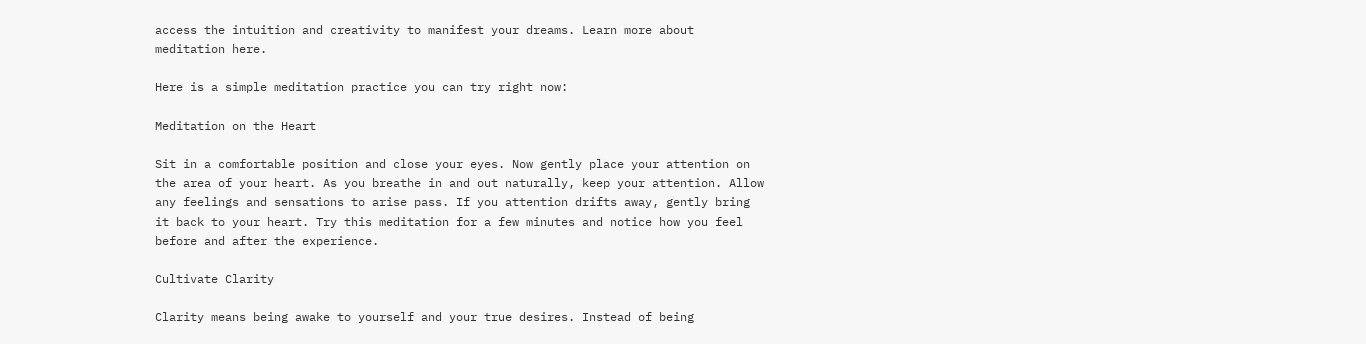access the intuition and creativity to manifest your dreams. Learn more about meditation here.

Here is a simple meditation practice you can try right now:

Meditation on the Heart

Sit in a comfortable position and close your eyes. Now gently place your attention on the area of your heart. As you breathe in and out naturally, keep your attention. Allow any feelings and sensations to arise pass. If you attention drifts away, gently bring it back to your heart. Try this meditation for a few minutes and notice how you feel before and after the experience.

Cultivate Clarity

Clarity means being awake to yourself and your true desires. Instead of being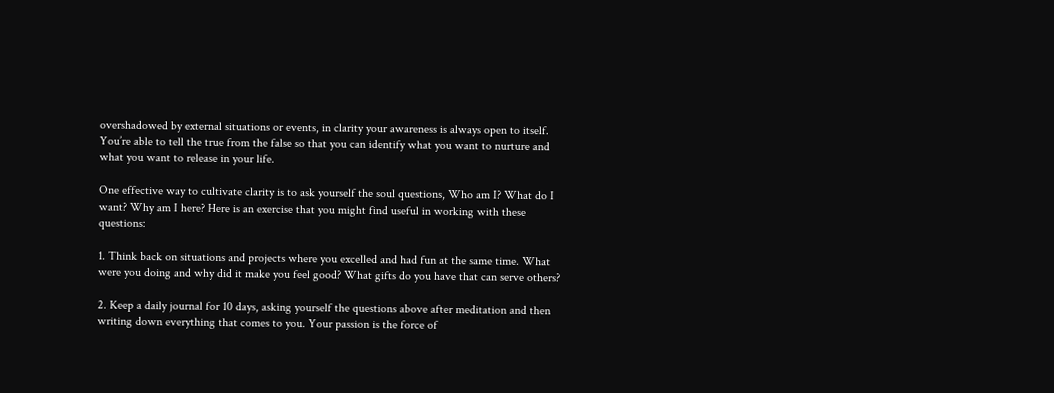overshadowed by external situations or events, in clarity your awareness is always open to itself. You’re able to tell the true from the false so that you can identify what you want to nurture and what you want to release in your life.

One effective way to cultivate clarity is to ask yourself the soul questions, Who am I? What do I want? Why am I here? Here is an exercise that you might find useful in working with these questions:

1. Think back on situations and projects where you excelled and had fun at the same time. What were you doing and why did it make you feel good? What gifts do you have that can serve others?

2. Keep a daily journal for 10 days, asking yourself the questions above after meditation and then writing down everything that comes to you. Your passion is the force of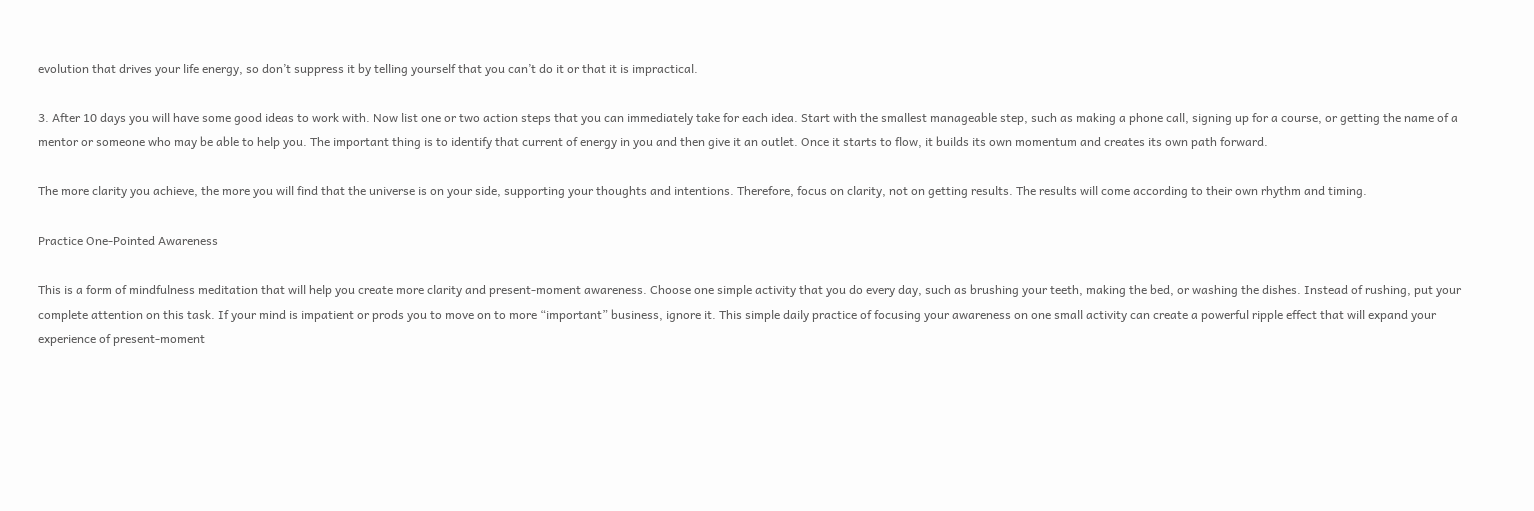evolution that drives your life energy, so don’t suppress it by telling yourself that you can’t do it or that it is impractical.

3. After 10 days you will have some good ideas to work with. Now list one or two action steps that you can immediately take for each idea. Start with the smallest manageable step, such as making a phone call, signing up for a course, or getting the name of a mentor or someone who may be able to help you. The important thing is to identify that current of energy in you and then give it an outlet. Once it starts to flow, it builds its own momentum and creates its own path forward.

The more clarity you achieve, the more you will find that the universe is on your side, supporting your thoughts and intentions. Therefore, focus on clarity, not on getting results. The results will come according to their own rhythm and timing.

Practice One-Pointed Awareness

This is a form of mindfulness meditation that will help you create more clarity and present-moment awareness. Choose one simple activity that you do every day, such as brushing your teeth, making the bed, or washing the dishes. Instead of rushing, put your complete attention on this task. If your mind is impatient or prods you to move on to more “important” business, ignore it. This simple daily practice of focusing your awareness on one small activity can create a powerful ripple effect that will expand your experience of present-moment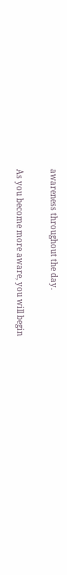awareness throughout the day.

As you become more aware, you will begin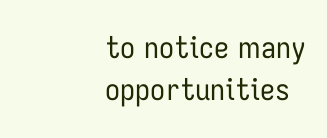to notice many opportunities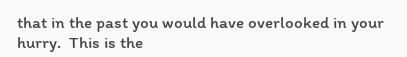that in the past you would have overlooked in your hurry.  This is the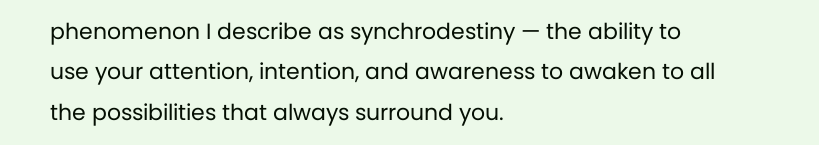phenomenon I describe as synchrodestiny — the ability to use your attention, intention, and awareness to awaken to all the possibilities that always surround you.